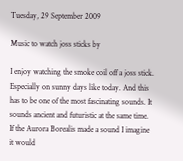Tuesday, 29 September 2009

Music to watch joss sticks by

I enjoy watching the smoke coil off a joss stick. Especially on sunny days like today. And this has to be one of the most fascinating sounds. It sounds ancient and futuristic at the same time. If the Aurora Borealis made a sound I imagine it would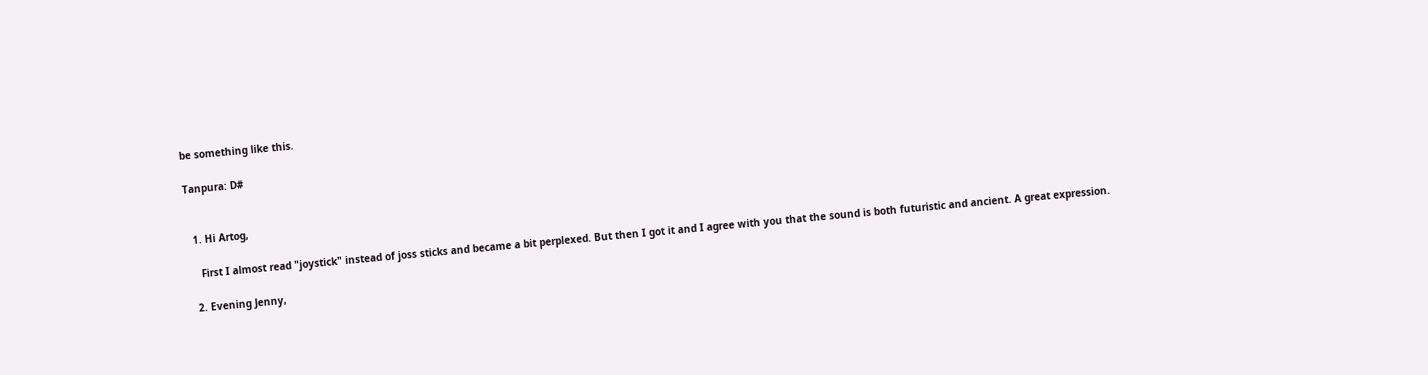be something like this.

Tanpura: D#


  1. Hi Artog,

    First I almost read "joystick" instead of joss sticks and became a bit perplexed. But then I got it and I agree with you that the sound is both futuristic and ancient. A great expression.

  2. Evening Jenny,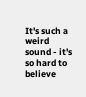It's such a weird sound - it's so hard to believe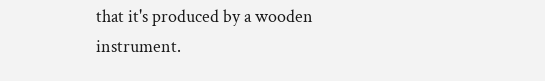that it's produced by a wooden instrument.